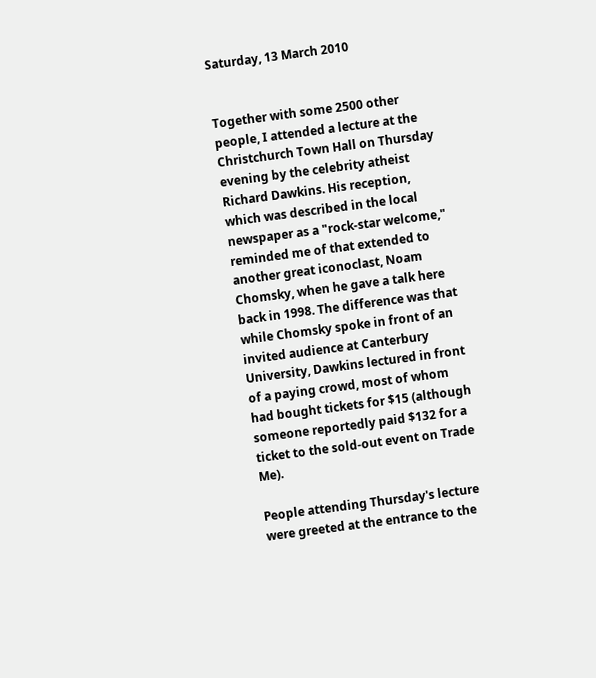Saturday, 13 March 2010


Together with some 2500 other people, I attended a lecture at the Christchurch Town Hall on Thursday evening by the celebrity atheist Richard Dawkins. His reception, which was described in the local newspaper as a "rock-star welcome," reminded me of that extended to another great iconoclast, Noam Chomsky, when he gave a talk here back in 1998. The difference was that while Chomsky spoke in front of an invited audience at Canterbury University, Dawkins lectured in front of a paying crowd, most of whom had bought tickets for $15 (although someone reportedly paid $132 for a ticket to the sold-out event on Trade Me).

People attending Thursday's lecture were greeted at the entrance to the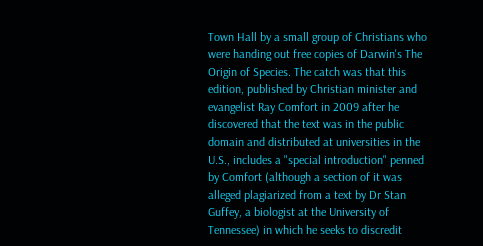Town Hall by a small group of Christians who were handing out free copies of Darwin's The Origin of Species. The catch was that this edition, published by Christian minister and evangelist Ray Comfort in 2009 after he discovered that the text was in the public domain and distributed at universities in the U.S., includes a "special introduction" penned by Comfort (although a section of it was alleged plagiarized from a text by Dr Stan Guffey, a biologist at the University of Tennessee) in which he seeks to discredit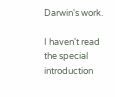Darwin's work.

I haven't read the special introduction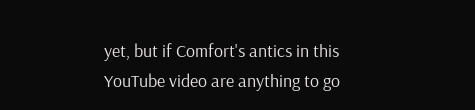yet, but if Comfort's antics in this YouTube video are anything to go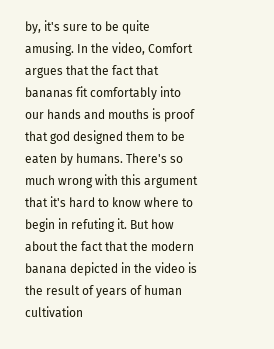by, it's sure to be quite amusing. In the video, Comfort argues that the fact that bananas fit comfortably into our hands and mouths is proof that god designed them to be eaten by humans. There's so much wrong with this argument that it's hard to know where to begin in refuting it. But how about the fact that the modern banana depicted in the video is the result of years of human cultivation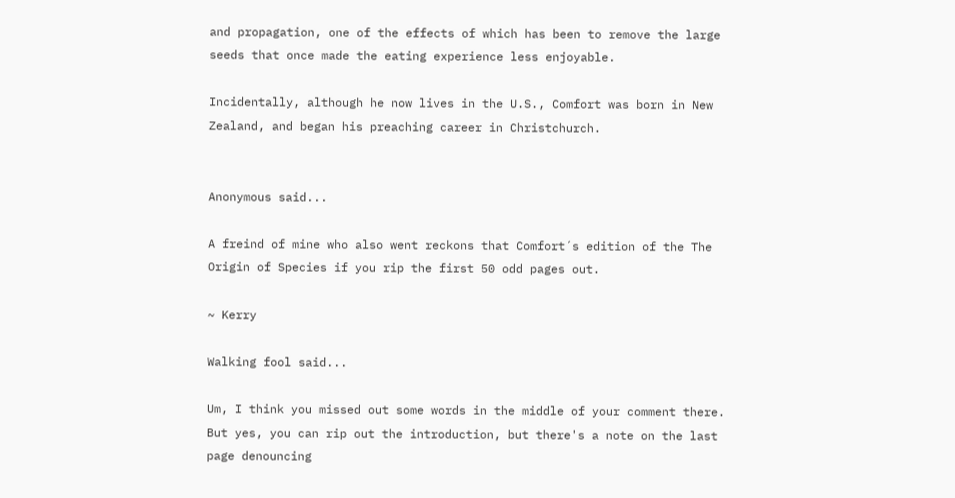and propagation, one of the effects of which has been to remove the large seeds that once made the eating experience less enjoyable.

Incidentally, although he now lives in the U.S., Comfort was born in New Zealand, and began his preaching career in Christchurch.


Anonymous said...

A freind of mine who also went reckons that Comfort´s edition of the The Origin of Species if you rip the first 50 odd pages out.

~ Kerry

Walking fool said...

Um, I think you missed out some words in the middle of your comment there. But yes, you can rip out the introduction, but there's a note on the last page denouncing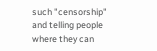such "censorship" and telling people where they can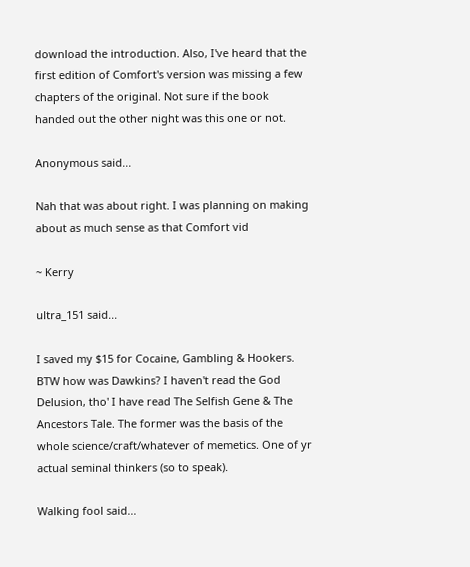download the introduction. Also, I've heard that the first edition of Comfort's version was missing a few chapters of the original. Not sure if the book handed out the other night was this one or not.

Anonymous said...

Nah that was about right. I was planning on making about as much sense as that Comfort vid

~ Kerry

ultra_151 said...

I saved my $15 for Cocaine, Gambling & Hookers. BTW how was Dawkins? I haven't read the God Delusion, tho' I have read The Selfish Gene & The Ancestors Tale. The former was the basis of the whole science/craft/whatever of memetics. One of yr actual seminal thinkers (so to speak).

Walking fool said...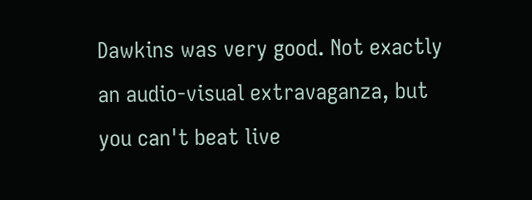Dawkins was very good. Not exactly an audio-visual extravaganza, but you can't beat live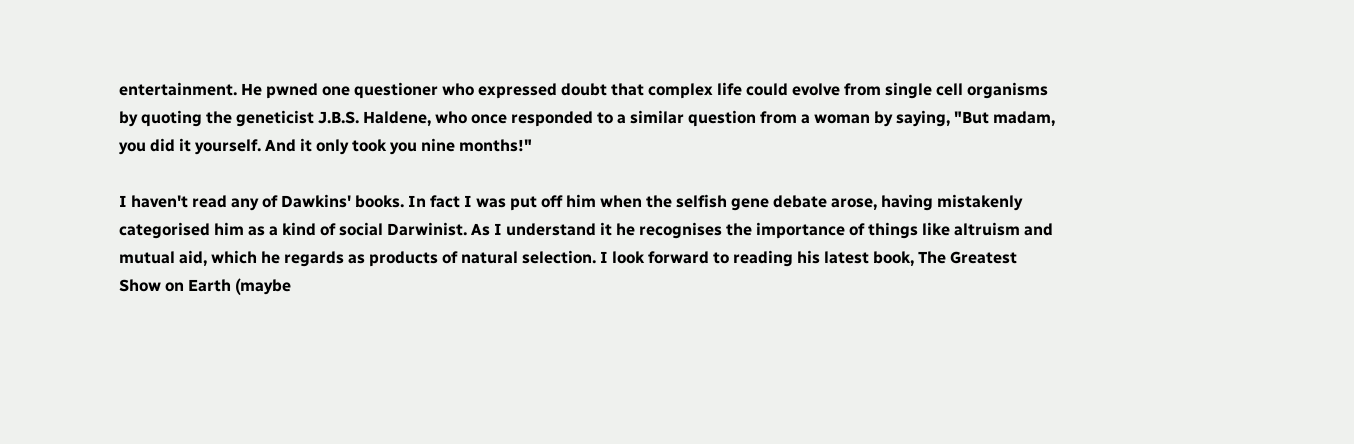entertainment. He pwned one questioner who expressed doubt that complex life could evolve from single cell organisms by quoting the geneticist J.B.S. Haldene, who once responded to a similar question from a woman by saying, "But madam, you did it yourself. And it only took you nine months!"

I haven't read any of Dawkins' books. In fact I was put off him when the selfish gene debate arose, having mistakenly categorised him as a kind of social Darwinist. As I understand it he recognises the importance of things like altruism and mutual aid, which he regards as products of natural selection. I look forward to reading his latest book, The Greatest Show on Earth (maybe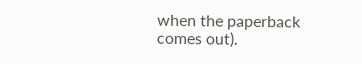when the paperback comes out).